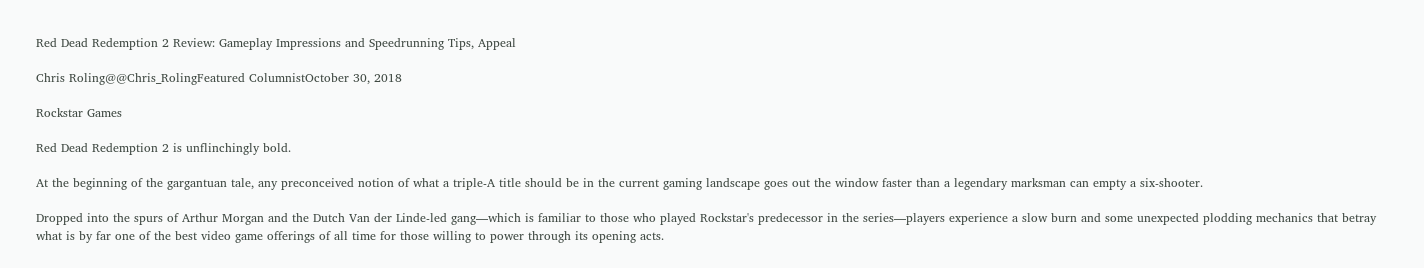Red Dead Redemption 2 Review: Gameplay Impressions and Speedrunning Tips, Appeal

Chris Roling@@Chris_RolingFeatured ColumnistOctober 30, 2018

Rockstar Games

Red Dead Redemption 2 is unflinchingly bold.

At the beginning of the gargantuan tale, any preconceived notion of what a triple-A title should be in the current gaming landscape goes out the window faster than a legendary marksman can empty a six-shooter.

Dropped into the spurs of Arthur Morgan and the Dutch Van der Linde-led gang—which is familiar to those who played Rockstar's predecessor in the series—players experience a slow burn and some unexpected plodding mechanics that betray what is by far one of the best video game offerings of all time for those willing to power through its opening acts.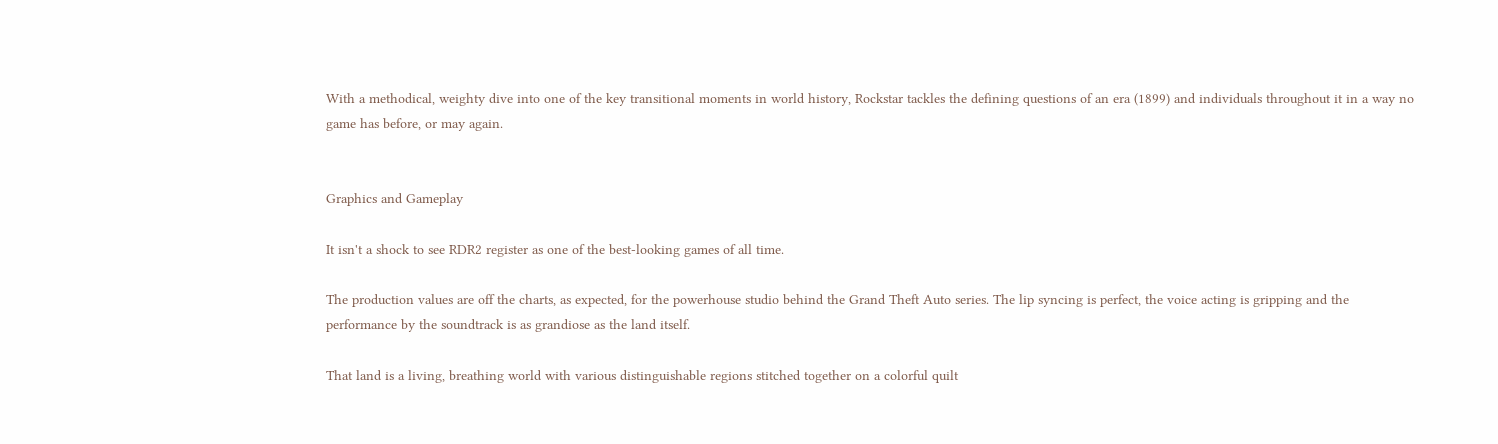With a methodical, weighty dive into one of the key transitional moments in world history, Rockstar tackles the defining questions of an era (1899) and individuals throughout it in a way no game has before, or may again.


Graphics and Gameplay

It isn't a shock to see RDR2 register as one of the best-looking games of all time.

The production values are off the charts, as expected, for the powerhouse studio behind the Grand Theft Auto series. The lip syncing is perfect, the voice acting is gripping and the performance by the soundtrack is as grandiose as the land itself.

That land is a living, breathing world with various distinguishable regions stitched together on a colorful quilt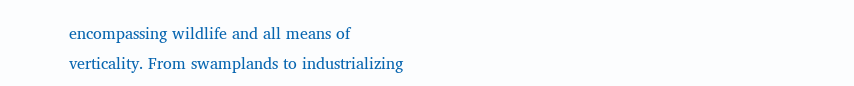encompassing wildlife and all means of verticality. From swamplands to industrializing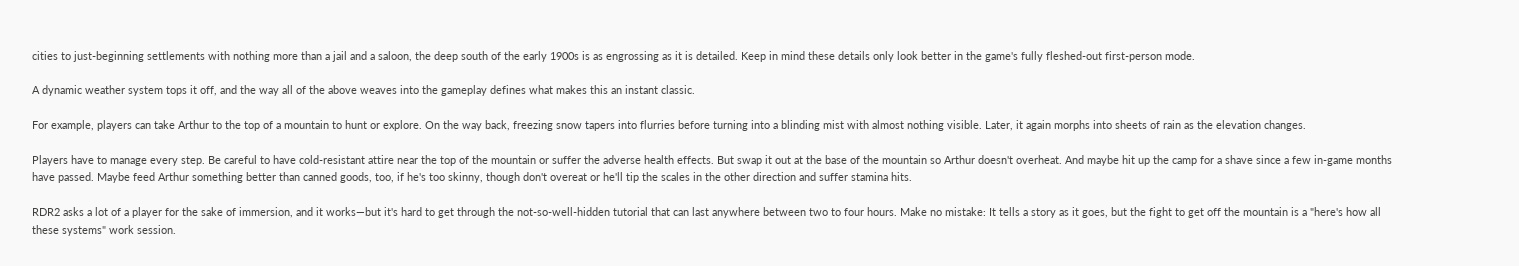cities to just-beginning settlements with nothing more than a jail and a saloon, the deep south of the early 1900s is as engrossing as it is detailed. Keep in mind these details only look better in the game's fully fleshed-out first-person mode.

A dynamic weather system tops it off, and the way all of the above weaves into the gameplay defines what makes this an instant classic.

For example, players can take Arthur to the top of a mountain to hunt or explore. On the way back, freezing snow tapers into flurries before turning into a blinding mist with almost nothing visible. Later, it again morphs into sheets of rain as the elevation changes.

Players have to manage every step. Be careful to have cold-resistant attire near the top of the mountain or suffer the adverse health effects. But swap it out at the base of the mountain so Arthur doesn't overheat. And maybe hit up the camp for a shave since a few in-game months have passed. Maybe feed Arthur something better than canned goods, too, if he's too skinny, though don't overeat or he'll tip the scales in the other direction and suffer stamina hits.

RDR2 asks a lot of a player for the sake of immersion, and it works—but it's hard to get through the not-so-well-hidden tutorial that can last anywhere between two to four hours. Make no mistake: It tells a story as it goes, but the fight to get off the mountain is a "here's how all these systems" work session.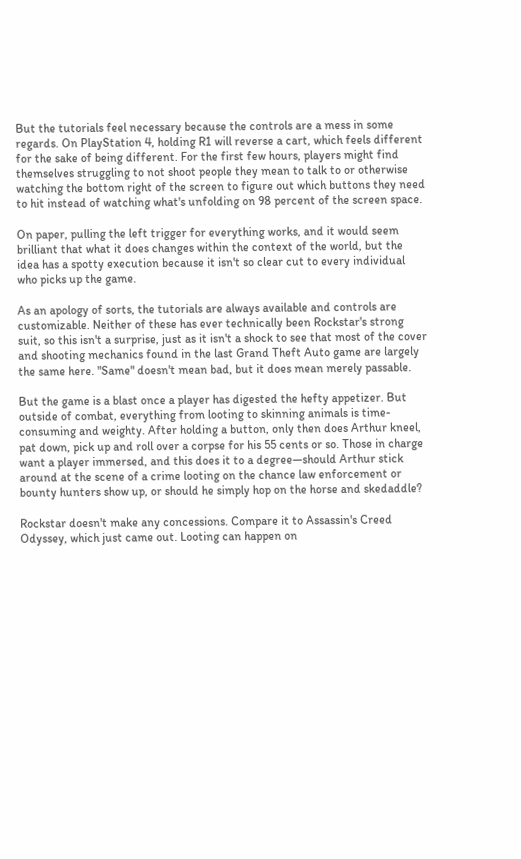But the tutorials feel necessary because the controls are a mess in some regards. On PlayStation 4, holding R1 will reverse a cart, which feels different for the sake of being different. For the first few hours, players might find themselves struggling to not shoot people they mean to talk to or otherwise watching the bottom right of the screen to figure out which buttons they need to hit instead of watching what's unfolding on 98 percent of the screen space.

On paper, pulling the left trigger for everything works, and it would seem brilliant that what it does changes within the context of the world, but the idea has a spotty execution because it isn't so clear cut to every individual who picks up the game.

As an apology of sorts, the tutorials are always available and controls are customizable. Neither of these has ever technically been Rockstar's strong suit, so this isn't a surprise, just as it isn't a shock to see that most of the cover and shooting mechanics found in the last Grand Theft Auto game are largely the same here. "Same" doesn't mean bad, but it does mean merely passable.

But the game is a blast once a player has digested the hefty appetizer. But outside of combat, everything from looting to skinning animals is time-consuming and weighty. After holding a button, only then does Arthur kneel, pat down, pick up and roll over a corpse for his 55 cents or so. Those in charge want a player immersed, and this does it to a degree—should Arthur stick around at the scene of a crime looting on the chance law enforcement or bounty hunters show up, or should he simply hop on the horse and skedaddle?

Rockstar doesn't make any concessions. Compare it to Assassin's Creed Odyssey, which just came out. Looting can happen on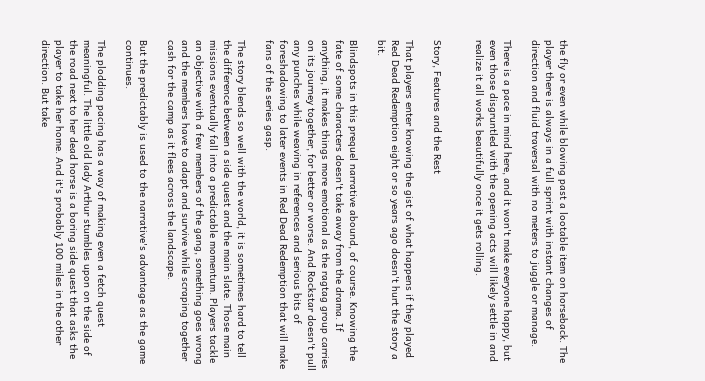the fly or even while blowing past a lootable item on horseback. The player there is always in a full sprint with instant changes of direction and fluid traversal with no meters to juggle or manage.

There is a pace in mind here, and it won't make everyone happy, but even those disgruntled with the opening acts will likely settle in and realize it all works beautifully once it gets rolling.


Story, Features and the Rest

That players enter knowing the gist of what happens if they played Red Dead Redemption eight or so years ago doesn't hurt the story a bit.

Blindspots in this prequel narrative abound, of course. Knowing the fate of some characters doesn't take away from the drama. If anything, it makes things more emotional as the ragtag group carries on its journey together, for better or worse. And Rockstar doesn't pull any punches while weaving in references and serious bits of foreshadowing to later events in Red Dead Redemption that will make fans of the series gasp.

The story blends so well with the world, it is sometimes hard to tell the difference between a side quest and the main slate. Those main missions eventually fall into a predictable momentum. Players tackle an objective with a few members of the gang, something goes wrong and the members have to adapt and survive while scraping together cash for the camp as it flees across the landscape.

But the predictably is used to the narrative's advantage as the game continues.

The plodding pacing has a way of making even a fetch quest meaningful. The little old lady Arthur stumbles upon on the side of the road next to her dead horse is a boring side quest that asks the player to take her home. And it's probably 100 miles in the other direction. But take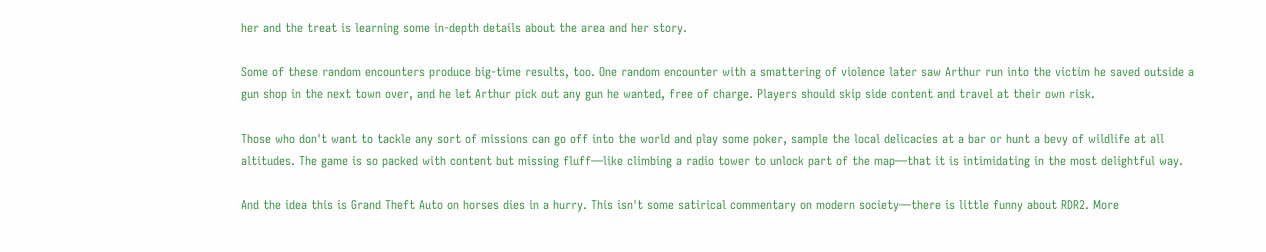her and the treat is learning some in-depth details about the area and her story.

Some of these random encounters produce big-time results, too. One random encounter with a smattering of violence later saw Arthur run into the victim he saved outside a gun shop in the next town over, and he let Arthur pick out any gun he wanted, free of charge. Players should skip side content and travel at their own risk.

Those who don't want to tackle any sort of missions can go off into the world and play some poker, sample the local delicacies at a bar or hunt a bevy of wildlife at all altitudes. The game is so packed with content but missing fluff—like climbing a radio tower to unlock part of the map—that it is intimidating in the most delightful way.

And the idea this is Grand Theft Auto on horses dies in a hurry. This isn't some satirical commentary on modern society—there is little funny about RDR2. More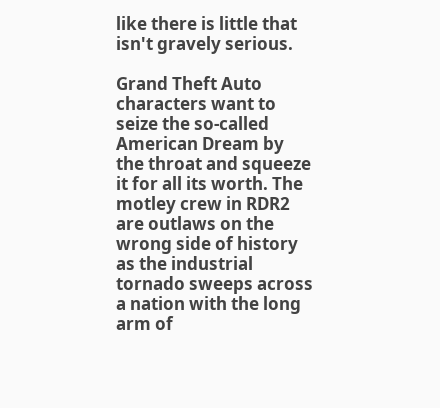like there is little that isn't gravely serious.

Grand Theft Auto characters want to seize the so-called American Dream by the throat and squeeze it for all its worth. The motley crew in RDR2 are outlaws on the wrong side of history as the industrial tornado sweeps across a nation with the long arm of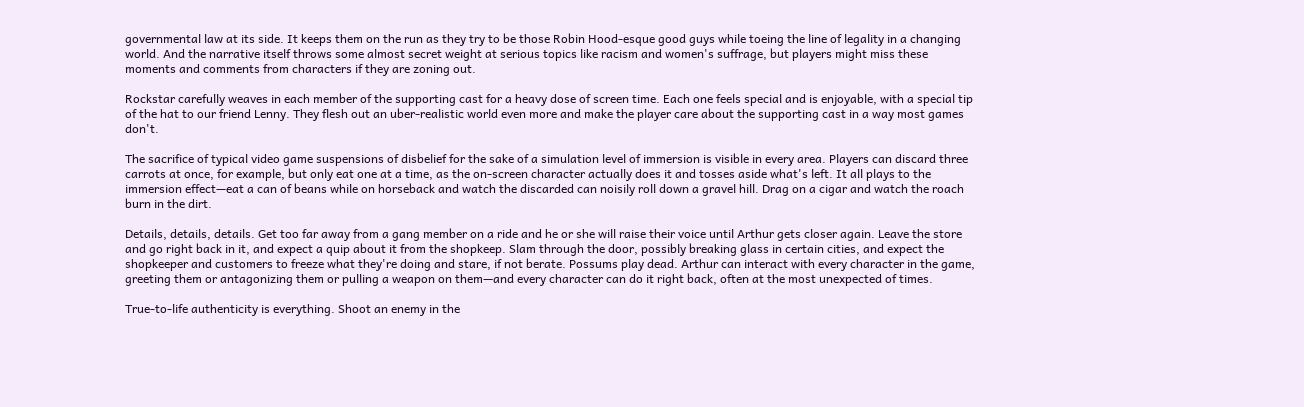governmental law at its side. It keeps them on the run as they try to be those Robin Hood-esque good guys while toeing the line of legality in a changing world. And the narrative itself throws some almost secret weight at serious topics like racism and women's suffrage, but players might miss these moments and comments from characters if they are zoning out.

Rockstar carefully weaves in each member of the supporting cast for a heavy dose of screen time. Each one feels special and is enjoyable, with a special tip of the hat to our friend Lenny. They flesh out an uber-realistic world even more and make the player care about the supporting cast in a way most games don't.

The sacrifice of typical video game suspensions of disbelief for the sake of a simulation level of immersion is visible in every area. Players can discard three carrots at once, for example, but only eat one at a time, as the on-screen character actually does it and tosses aside what's left. It all plays to the immersion effect—eat a can of beans while on horseback and watch the discarded can noisily roll down a gravel hill. Drag on a cigar and watch the roach burn in the dirt.

Details, details, details. Get too far away from a gang member on a ride and he or she will raise their voice until Arthur gets closer again. Leave the store and go right back in it, and expect a quip about it from the shopkeep. Slam through the door, possibly breaking glass in certain cities, and expect the shopkeeper and customers to freeze what they're doing and stare, if not berate. Possums play dead. Arthur can interact with every character in the game, greeting them or antagonizing them or pulling a weapon on them—and every character can do it right back, often at the most unexpected of times.

True-to-life authenticity is everything. Shoot an enemy in the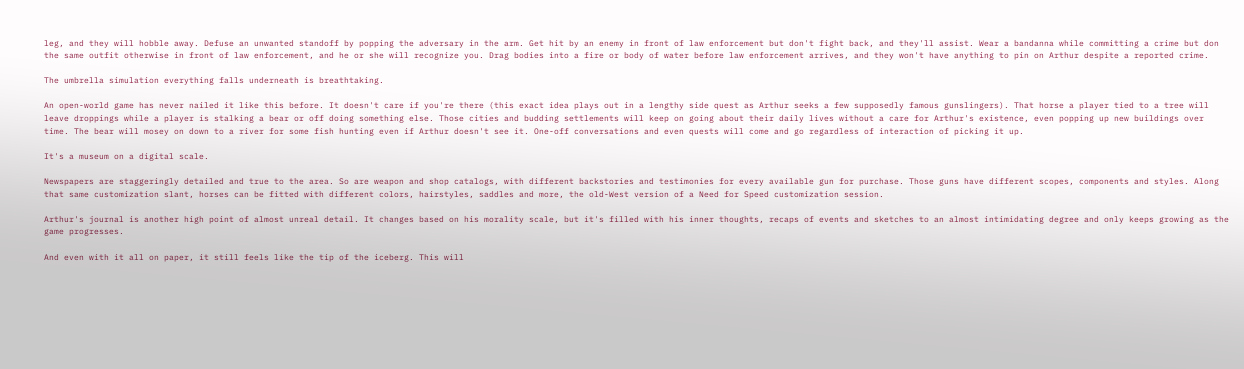leg, and they will hobble away. Defuse an unwanted standoff by popping the adversary in the arm. Get hit by an enemy in front of law enforcement but don't fight back, and they'll assist. Wear a bandanna while committing a crime but don the same outfit otherwise in front of law enforcement, and he or she will recognize you. Drag bodies into a fire or body of water before law enforcement arrives, and they won't have anything to pin on Arthur despite a reported crime.

The umbrella simulation everything falls underneath is breathtaking.

An open-world game has never nailed it like this before. It doesn't care if you're there (this exact idea plays out in a lengthy side quest as Arthur seeks a few supposedly famous gunslingers). That horse a player tied to a tree will leave droppings while a player is stalking a bear or off doing something else. Those cities and budding settlements will keep on going about their daily lives without a care for Arthur's existence, even popping up new buildings over time. The bear will mosey on down to a river for some fish hunting even if Arthur doesn't see it. One-off conversations and even quests will come and go regardless of interaction of picking it up.

It's a museum on a digital scale.

Newspapers are staggeringly detailed and true to the area. So are weapon and shop catalogs, with different backstories and testimonies for every available gun for purchase. Those guns have different scopes, components and styles. Along that same customization slant, horses can be fitted with different colors, hairstyles, saddles and more, the old-West version of a Need for Speed customization session.

Arthur's journal is another high point of almost unreal detail. It changes based on his morality scale, but it's filled with his inner thoughts, recaps of events and sketches to an almost intimidating degree and only keeps growing as the game progresses.

And even with it all on paper, it still feels like the tip of the iceberg. This will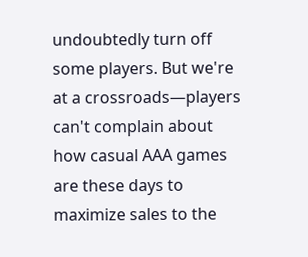undoubtedly turn off some players. But we're at a crossroads—players can't complain about how casual AAA games are these days to maximize sales to the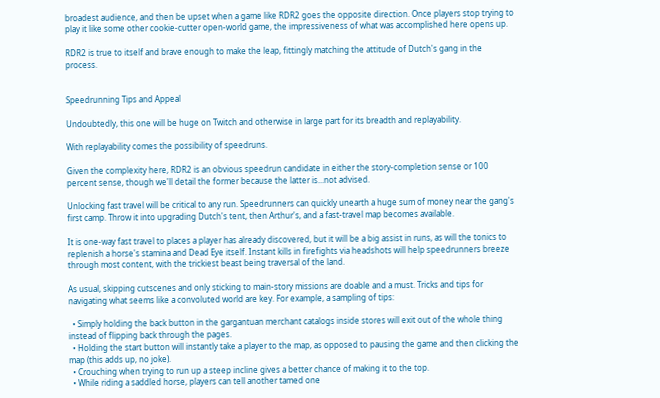broadest audience, and then be upset when a game like RDR2 goes the opposite direction. Once players stop trying to play it like some other cookie-cutter open-world game, the impressiveness of what was accomplished here opens up.

RDR2 is true to itself and brave enough to make the leap, fittingly matching the attitude of Dutch's gang in the process.


Speedrunning Tips and Appeal

Undoubtedly, this one will be huge on Twitch and otherwise in large part for its breadth and replayability.

With replayability comes the possibility of speedruns.

Given the complexity here, RDR2 is an obvious speedrun candidate in either the story-completion sense or 100 percent sense, though we'll detail the former because the latter is...not advised.

Unlocking fast travel will be critical to any run. Speedrunners can quickly unearth a huge sum of money near the gang's first camp. Throw it into upgrading Dutch's tent, then Arthur's, and a fast-travel map becomes available.

It is one-way fast travel to places a player has already discovered, but it will be a big assist in runs, as will the tonics to replenish a horse's stamina and Dead Eye itself. Instant kills in firefights via headshots will help speedrunners breeze through most content, with the trickiest beast being traversal of the land.

As usual, skipping cutscenes and only sticking to main-story missions are doable and a must. Tricks and tips for navigating what seems like a convoluted world are key. For example, a sampling of tips:

  • Simply holding the back button in the gargantuan merchant catalogs inside stores will exit out of the whole thing instead of flipping back through the pages.
  • Holding the start button will instantly take a player to the map, as opposed to pausing the game and then clicking the map (this adds up, no joke).
  • Crouching when trying to run up a steep incline gives a better chance of making it to the top.
  • While riding a saddled horse, players can tell another tamed one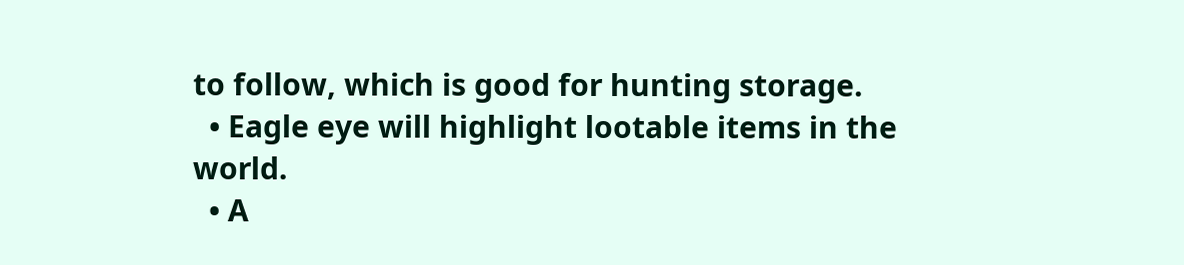to follow, which is good for hunting storage.
  • Eagle eye will highlight lootable items in the world.
  • A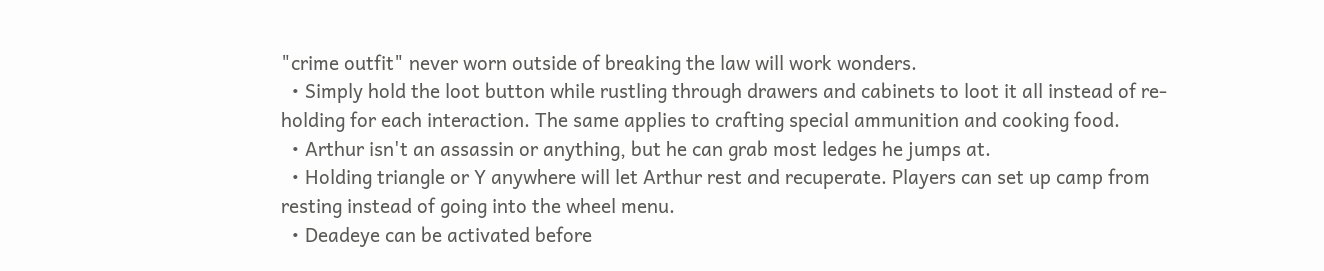"crime outfit" never worn outside of breaking the law will work wonders.
  • Simply hold the loot button while rustling through drawers and cabinets to loot it all instead of re-holding for each interaction. The same applies to crafting special ammunition and cooking food.
  • Arthur isn't an assassin or anything, but he can grab most ledges he jumps at.
  • Holding triangle or Y anywhere will let Arthur rest and recuperate. Players can set up camp from resting instead of going into the wheel menu.
  • Deadeye can be activated before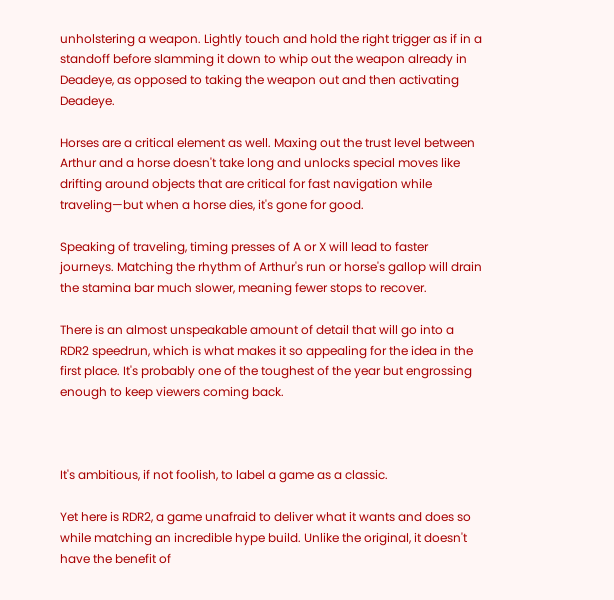unholstering a weapon. Lightly touch and hold the right trigger as if in a standoff before slamming it down to whip out the weapon already in Deadeye, as opposed to taking the weapon out and then activating Deadeye.

Horses are a critical element as well. Maxing out the trust level between Arthur and a horse doesn't take long and unlocks special moves like drifting around objects that are critical for fast navigation while traveling—but when a horse dies, it's gone for good.

Speaking of traveling, timing presses of A or X will lead to faster journeys. Matching the rhythm of Arthur's run or horse's gallop will drain the stamina bar much slower, meaning fewer stops to recover.

There is an almost unspeakable amount of detail that will go into a RDR2 speedrun, which is what makes it so appealing for the idea in the first place. It's probably one of the toughest of the year but engrossing enough to keep viewers coming back.



It's ambitious, if not foolish, to label a game as a classic.

Yet here is RDR2, a game unafraid to deliver what it wants and does so while matching an incredible hype build. Unlike the original, it doesn't have the benefit of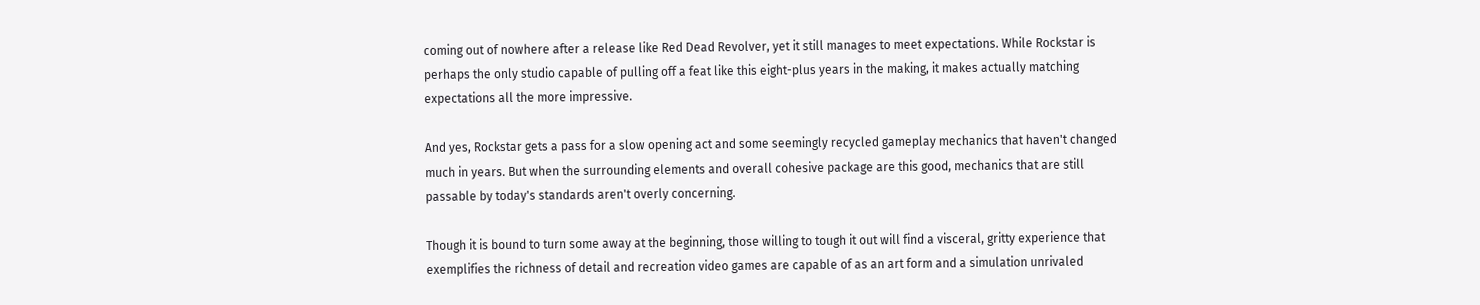coming out of nowhere after a release like Red Dead Revolver, yet it still manages to meet expectations. While Rockstar is perhaps the only studio capable of pulling off a feat like this eight-plus years in the making, it makes actually matching expectations all the more impressive.

And yes, Rockstar gets a pass for a slow opening act and some seemingly recycled gameplay mechanics that haven't changed much in years. But when the surrounding elements and overall cohesive package are this good, mechanics that are still passable by today's standards aren't overly concerning.

Though it is bound to turn some away at the beginning, those willing to tough it out will find a visceral, gritty experience that exemplifies the richness of detail and recreation video games are capable of as an art form and a simulation unrivaled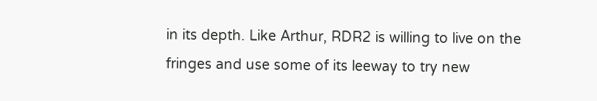in its depth. Like Arthur, RDR2 is willing to live on the fringes and use some of its leeway to try new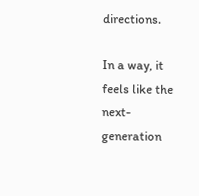directions.

In a way, it feels like the next-generation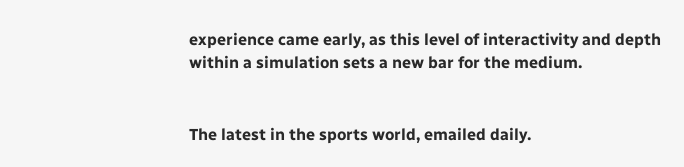experience came early, as this level of interactivity and depth within a simulation sets a new bar for the medium.


The latest in the sports world, emailed daily.